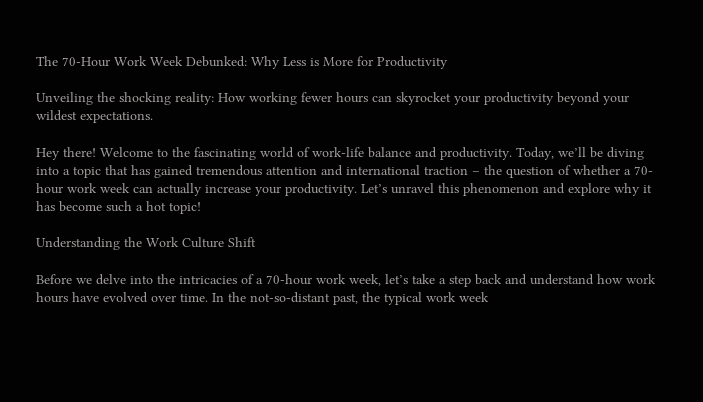The 70-Hour Work Week Debunked: Why Less is More for Productivity

Unveiling the shocking reality: How working fewer hours can skyrocket your productivity beyond your wildest expectations.

Hey there! Welcome to the fascinating world of work-life balance and productivity. Today, we’ll be diving into a topic that has gained tremendous attention and international traction – the question of whether a 70-hour work week can actually increase your productivity. Let’s unravel this phenomenon and explore why it has become such a hot topic!

Understanding the Work Culture Shift

Before we delve into the intricacies of a 70-hour work week, let’s take a step back and understand how work hours have evolved over time. In the not-so-distant past, the typical work week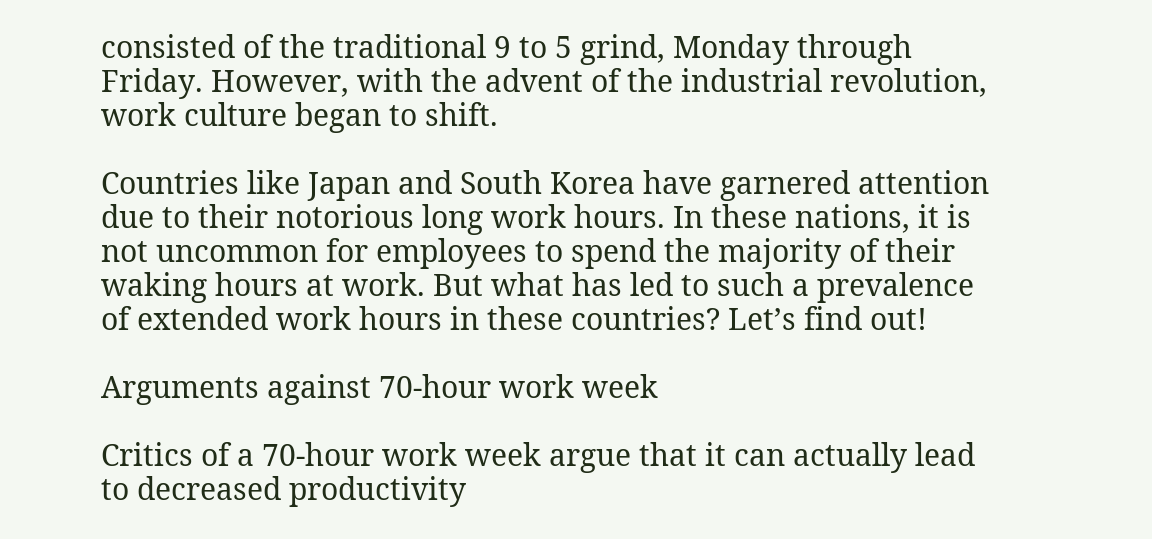consisted of the traditional 9 to 5 grind, Monday through Friday. However, with the advent of the industrial revolution, work culture began to shift.

Countries like Japan and South Korea have garnered attention due to their notorious long work hours. In these nations, it is not uncommon for employees to spend the majority of their waking hours at work. But what has led to such a prevalence of extended work hours in these countries? Let’s find out!

Arguments against 70-hour work week

Critics of a 70-hour work week argue that it can actually lead to decreased productivity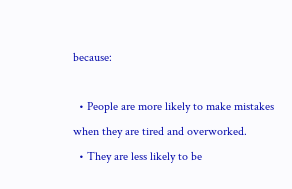because:

  • People are more likely to make mistakes when they are tired and overworked.
  • They are less likely to be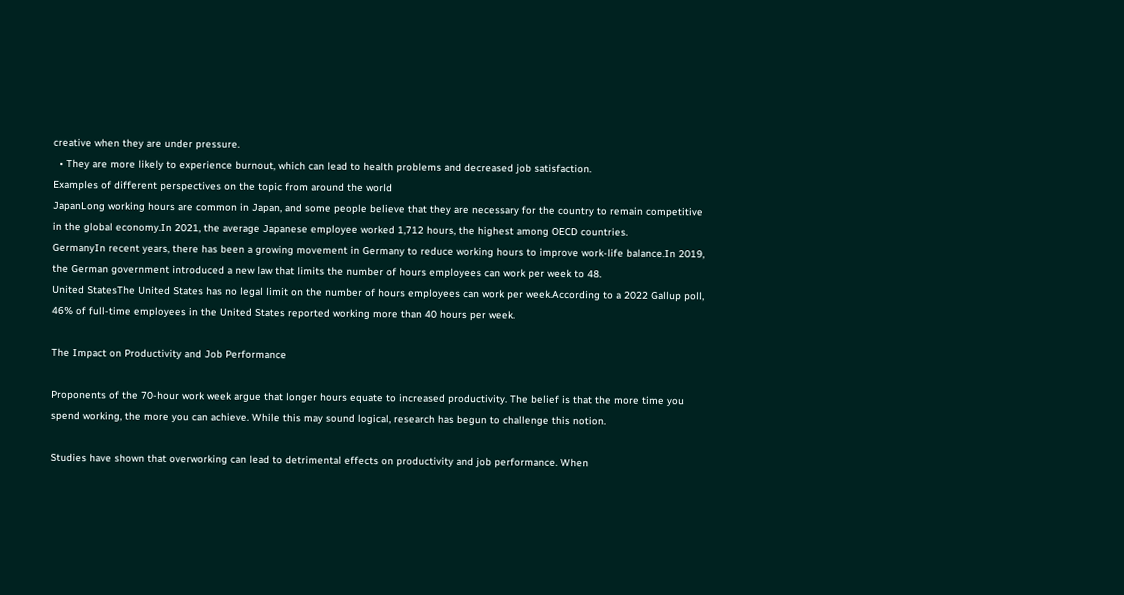creative when they are under pressure.
  • They are more likely to experience burnout, which can lead to health problems and decreased job satisfaction.
Examples of different perspectives on the topic from around the world
JapanLong working hours are common in Japan, and some people believe that they are necessary for the country to remain competitive in the global economy.In 2021, the average Japanese employee worked 1,712 hours, the highest among OECD countries.
GermanyIn recent years, there has been a growing movement in Germany to reduce working hours to improve work-life balance.In 2019, the German government introduced a new law that limits the number of hours employees can work per week to 48.
United StatesThe United States has no legal limit on the number of hours employees can work per week.According to a 2022 Gallup poll, 46% of full-time employees in the United States reported working more than 40 hours per week.

The Impact on Productivity and Job Performance

Proponents of the 70-hour work week argue that longer hours equate to increased productivity. The belief is that the more time you spend working, the more you can achieve. While this may sound logical, research has begun to challenge this notion.

Studies have shown that overworking can lead to detrimental effects on productivity and job performance. When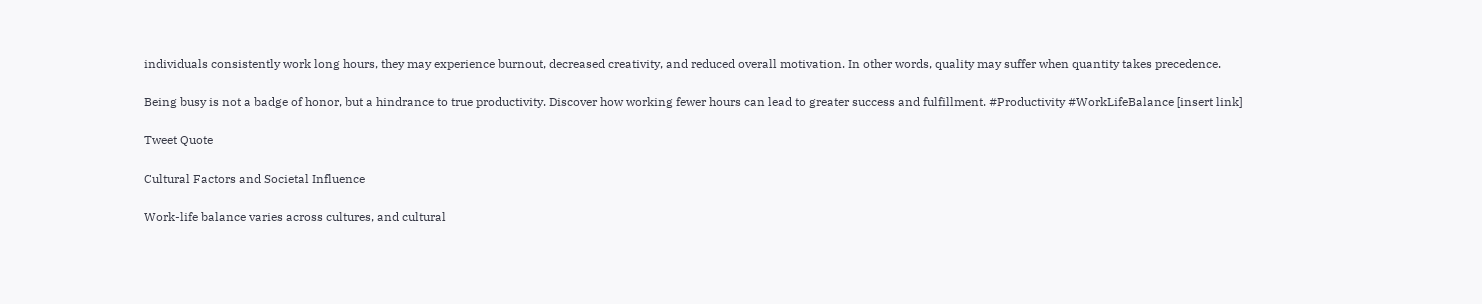individuals consistently work long hours, they may experience burnout, decreased creativity, and reduced overall motivation. In other words, quality may suffer when quantity takes precedence.

Being busy is not a badge of honor, but a hindrance to true productivity. Discover how working fewer hours can lead to greater success and fulfillment. #Productivity #WorkLifeBalance [insert link]

Tweet Quote

Cultural Factors and Societal Influence

Work-life balance varies across cultures, and cultural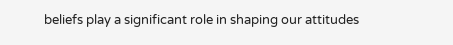beliefs play a significant role in shaping our attitudes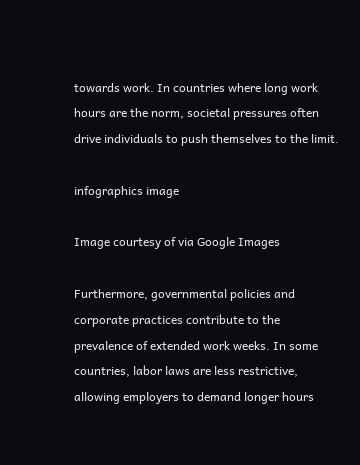towards work. In countries where long work hours are the norm, societal pressures often drive individuals to push themselves to the limit.

infographics image

Image courtesy of via Google Images

Furthermore, governmental policies and corporate practices contribute to the prevalence of extended work weeks. In some countries, labor laws are less restrictive, allowing employers to demand longer hours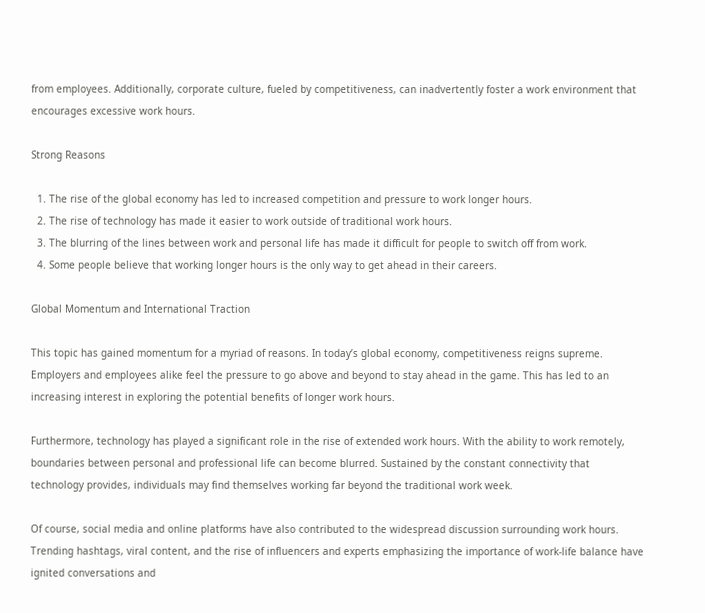from employees. Additionally, corporate culture, fueled by competitiveness, can inadvertently foster a work environment that encourages excessive work hours.

Strong Reasons

  1. The rise of the global economy has led to increased competition and pressure to work longer hours.
  2. The rise of technology has made it easier to work outside of traditional work hours.
  3. The blurring of the lines between work and personal life has made it difficult for people to switch off from work.
  4. Some people believe that working longer hours is the only way to get ahead in their careers.

Global Momentum and International Traction

This topic has gained momentum for a myriad of reasons. In today’s global economy, competitiveness reigns supreme. Employers and employees alike feel the pressure to go above and beyond to stay ahead in the game. This has led to an increasing interest in exploring the potential benefits of longer work hours.

Furthermore, technology has played a significant role in the rise of extended work hours. With the ability to work remotely, boundaries between personal and professional life can become blurred. Sustained by the constant connectivity that technology provides, individuals may find themselves working far beyond the traditional work week.

Of course, social media and online platforms have also contributed to the widespread discussion surrounding work hours. Trending hashtags, viral content, and the rise of influencers and experts emphasizing the importance of work-life balance have ignited conversations and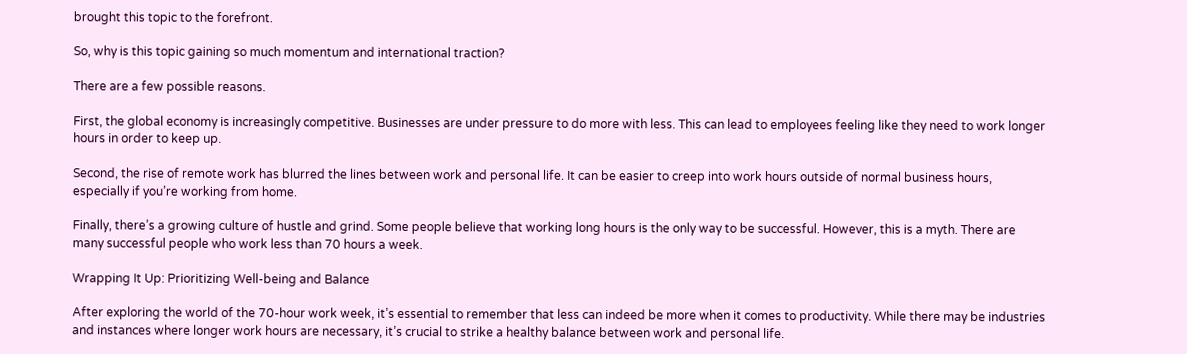brought this topic to the forefront.

So, why is this topic gaining so much momentum and international traction?

There are a few possible reasons.

First, the global economy is increasingly competitive. Businesses are under pressure to do more with less. This can lead to employees feeling like they need to work longer hours in order to keep up.

Second, the rise of remote work has blurred the lines between work and personal life. It can be easier to creep into work hours outside of normal business hours, especially if you’re working from home.

Finally, there’s a growing culture of hustle and grind. Some people believe that working long hours is the only way to be successful. However, this is a myth. There are many successful people who work less than 70 hours a week.

Wrapping It Up: Prioritizing Well-being and Balance

After exploring the world of the 70-hour work week, it’s essential to remember that less can indeed be more when it comes to productivity. While there may be industries and instances where longer work hours are necessary, it’s crucial to strike a healthy balance between work and personal life.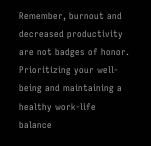Remember, burnout and decreased productivity are not badges of honor. Prioritizing your well-being and maintaining a healthy work-life balance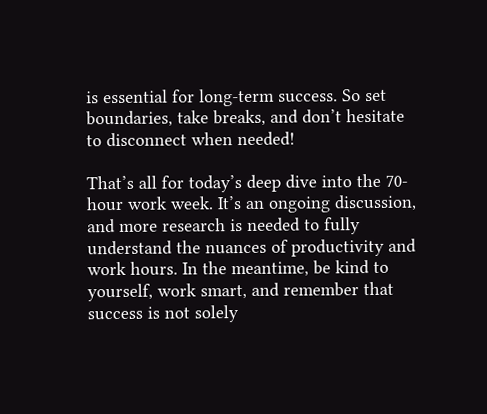is essential for long-term success. So set boundaries, take breaks, and don’t hesitate to disconnect when needed!

That’s all for today’s deep dive into the 70-hour work week. It’s an ongoing discussion, and more research is needed to fully understand the nuances of productivity and work hours. In the meantime, be kind to yourself, work smart, and remember that success is not solely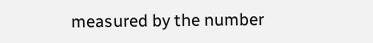measured by the number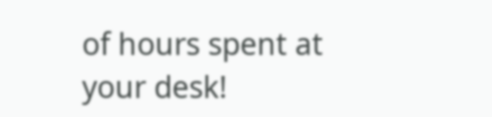of hours spent at your desk!